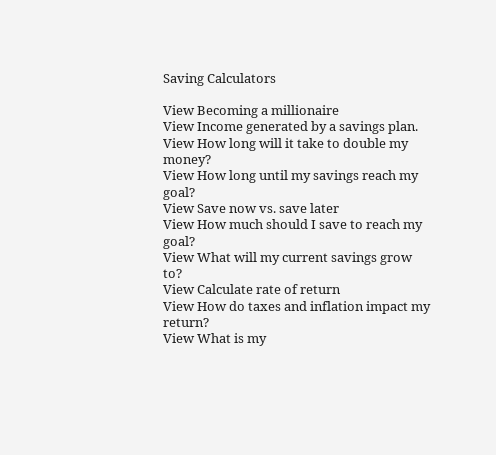Saving Calculators

View Becoming a millionaire
View Income generated by a savings plan.
View How long will it take to double my money?
View How long until my savings reach my goal?
View Save now vs. save later
View How much should I save to reach my goal?
View What will my current savings grow to?
View Calculate rate of return
View How do taxes and inflation impact my return?
View What is my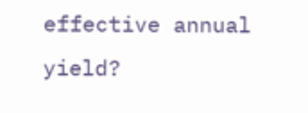effective annual yield?